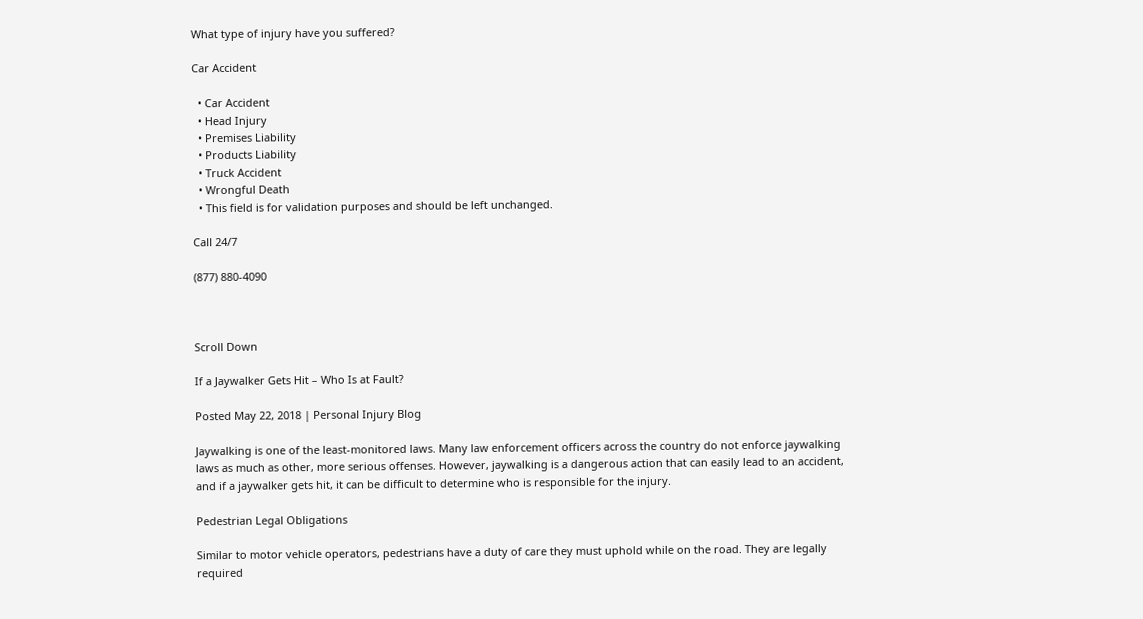What type of injury have you suffered?

Car Accident

  • Car Accident
  • Head Injury
  • Premises Liability
  • Products Liability
  • Truck Accident
  • Wrongful Death
  • This field is for validation purposes and should be left unchanged.

Call 24/7

(877) 880-4090



Scroll Down

If a Jaywalker Gets Hit – Who Is at Fault?

Posted May 22, 2018 | Personal Injury Blog

Jaywalking is one of the least-monitored laws. Many law enforcement officers across the country do not enforce jaywalking laws as much as other, more serious offenses. However, jaywalking is a dangerous action that can easily lead to an accident, and if a jaywalker gets hit, it can be difficult to determine who is responsible for the injury.

Pedestrian Legal Obligations

Similar to motor vehicle operators, pedestrians have a duty of care they must uphold while on the road. They are legally required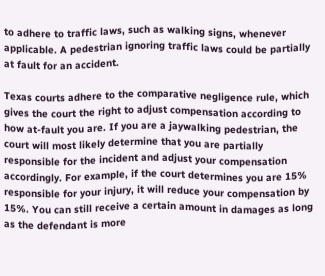to adhere to traffic laws, such as walking signs, whenever applicable. A pedestrian ignoring traffic laws could be partially at fault for an accident.

Texas courts adhere to the comparative negligence rule, which gives the court the right to adjust compensation according to how at-fault you are. If you are a jaywalking pedestrian, the court will most likely determine that you are partially responsible for the incident and adjust your compensation accordingly. For example, if the court determines you are 15% responsible for your injury, it will reduce your compensation by 15%. You can still receive a certain amount in damages as long as the defendant is more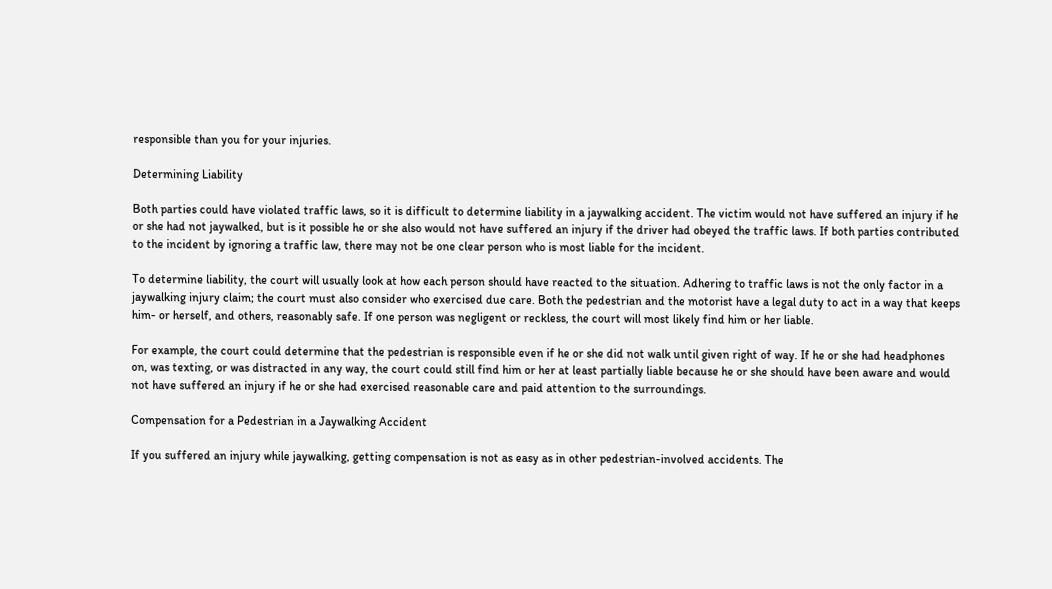responsible than you for your injuries.

Determining Liability

Both parties could have violated traffic laws, so it is difficult to determine liability in a jaywalking accident. The victim would not have suffered an injury if he or she had not jaywalked, but is it possible he or she also would not have suffered an injury if the driver had obeyed the traffic laws. If both parties contributed to the incident by ignoring a traffic law, there may not be one clear person who is most liable for the incident.

To determine liability, the court will usually look at how each person should have reacted to the situation. Adhering to traffic laws is not the only factor in a jaywalking injury claim; the court must also consider who exercised due care. Both the pedestrian and the motorist have a legal duty to act in a way that keeps him- or herself, and others, reasonably safe. If one person was negligent or reckless, the court will most likely find him or her liable.

For example, the court could determine that the pedestrian is responsible even if he or she did not walk until given right of way. If he or she had headphones on, was texting, or was distracted in any way, the court could still find him or her at least partially liable because he or she should have been aware and would not have suffered an injury if he or she had exercised reasonable care and paid attention to the surroundings.

Compensation for a Pedestrian in a Jaywalking Accident

If you suffered an injury while jaywalking, getting compensation is not as easy as in other pedestrian-involved accidents. The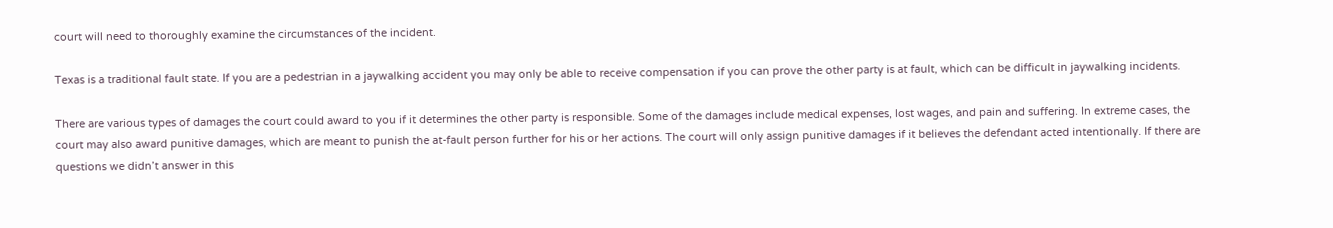court will need to thoroughly examine the circumstances of the incident.

Texas is a traditional fault state. If you are a pedestrian in a jaywalking accident you may only be able to receive compensation if you can prove the other party is at fault, which can be difficult in jaywalking incidents.

There are various types of damages the court could award to you if it determines the other party is responsible. Some of the damages include medical expenses, lost wages, and pain and suffering. In extreme cases, the court may also award punitive damages, which are meant to punish the at-fault person further for his or her actions. The court will only assign punitive damages if it believes the defendant acted intentionally. If there are questions we didn’t answer in this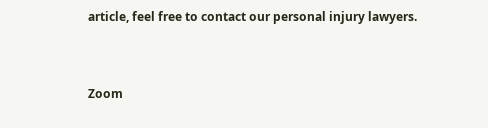article, feel free to contact our personal injury lawyers.


Zoom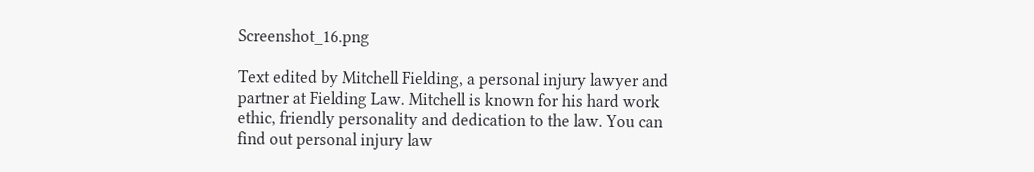Screenshot_16.png

Text edited by Mitchell Fielding, a personal injury lawyer and partner at Fielding Law. Mitchell is known for his hard work ethic, friendly personality and dedication to the law. You can find out personal injury law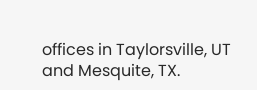offices in Taylorsville, UT and Mesquite, TX.